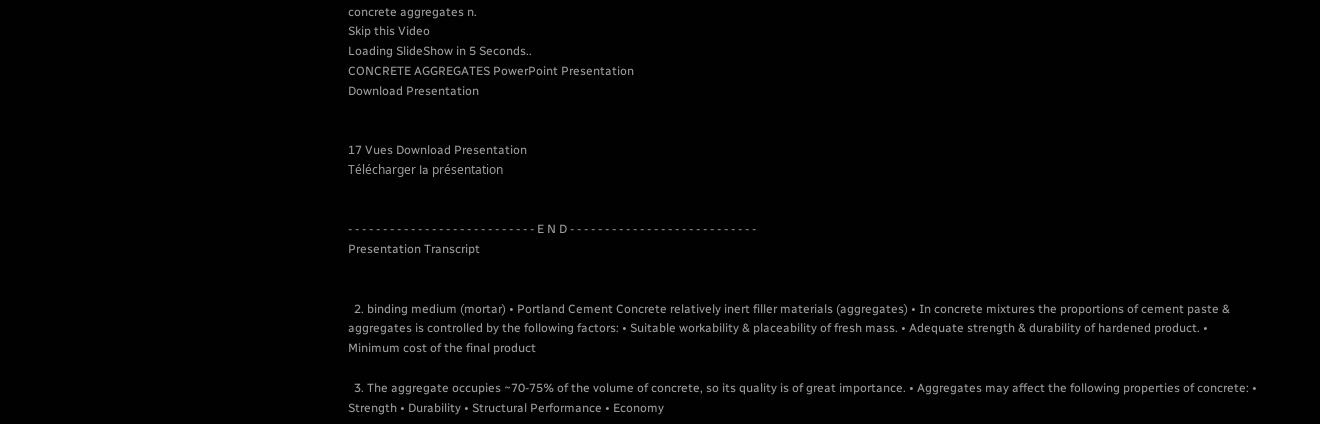concrete aggregates n.
Skip this Video
Loading SlideShow in 5 Seconds..
CONCRETE AGGREGATES PowerPoint Presentation
Download Presentation


17 Vues Download Presentation
Télécharger la présentation


- - - - - - - - - - - - - - - - - - - - - - - - - - - E N D - - - - - - - - - - - - - - - - - - - - - - - - - - -
Presentation Transcript


  2. binding medium (mortar) • Portland Cement Concrete relatively inert filler materials (aggregates) • In concrete mixtures the proportions of cement paste & aggregates is controlled by the following factors: • Suitable workability & placeability of fresh mass. • Adequate strength & durability of hardened product. • Minimum cost of the final product

  3. The aggregate occupies ~70-75% of the volume of concrete, so its quality is of great importance. • Aggregates may affect the following properties of concrete: • Strength • Durability • Structural Performance • Economy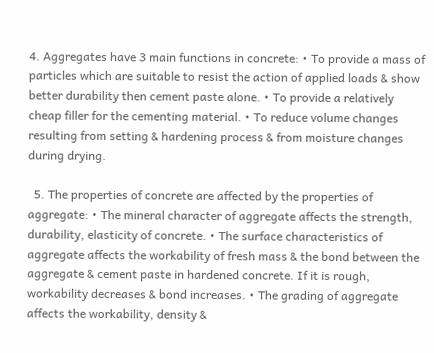4. Aggregates have 3 main functions in concrete: • To provide a mass of particles which are suitable to resist the action of applied loads & show better durability then cement paste alone. • To provide a relatively cheap filler for the cementing material. • To reduce volume changes resulting from setting & hardening process & from moisture changes during drying.

  5. The properties of concrete are affected by the properties of aggregate: • The mineral character of aggregate affects the strength, durability, elasticity of concrete. • The surface characteristics of aggregate affects the workability of fresh mass & the bond between the aggregate & cement paste in hardened concrete. If it is rough, workability decreases & bond increases. • The grading of aggregate affects the workability, density &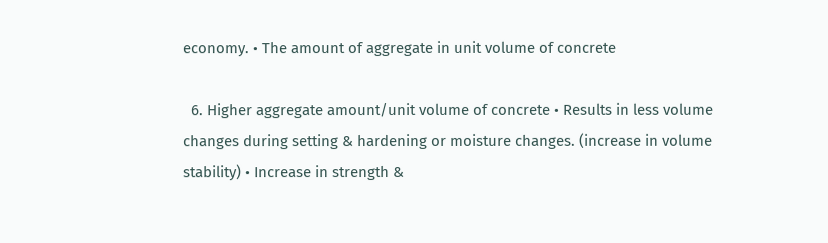economy. • The amount of aggregate in unit volume of concrete

  6. Higher aggregate amount/unit volume of concrete • Results in less volume changes during setting & hardening or moisture changes. (increase in volume stability) • Increase in strength &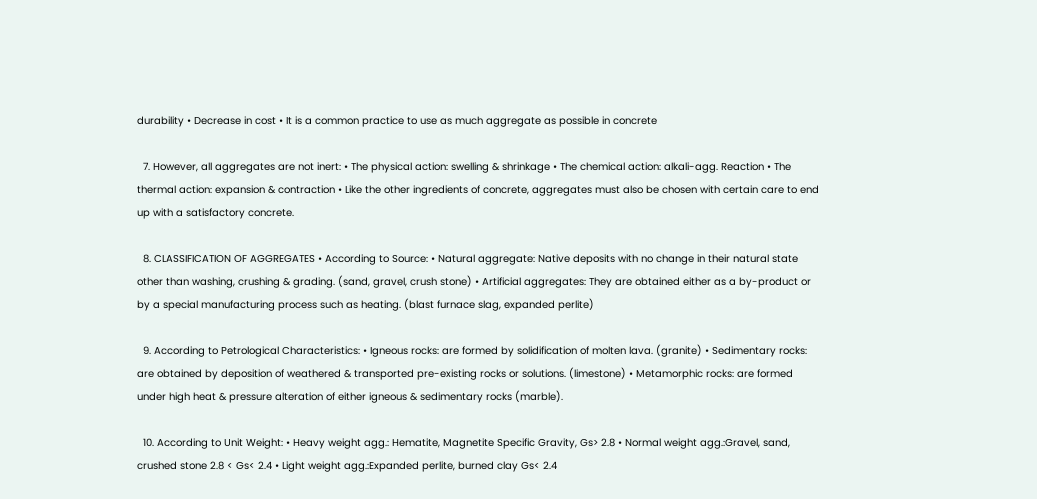durability • Decrease in cost • It is a common practice to use as much aggregate as possible in concrete

  7. However, all aggregates are not inert: • The physical action: swelling & shrinkage • The chemical action: alkali-agg. Reaction • The thermal action: expansion & contraction • Like the other ingredients of concrete, aggregates must also be chosen with certain care to end up with a satisfactory concrete.

  8. CLASSIFICATION OF AGGREGATES • According to Source: • Natural aggregate: Native deposits with no change in their natural state other than washing, crushing & grading. (sand, gravel, crush stone) • Artificial aggregates: They are obtained either as a by-product or by a special manufacturing process such as heating. (blast furnace slag, expanded perlite)

  9. According to Petrological Characteristics: • Igneous rocks: are formed by solidification of molten lava. (granite) • Sedimentary rocks: are obtained by deposition of weathered & transported pre-existing rocks or solutions. (limestone) • Metamorphic rocks: are formed under high heat & pressure alteration of either igneous & sedimentary rocks (marble).

  10. According to Unit Weight: • Heavy weight agg.: Hematite, Magnetite Specific Gravity, Gs> 2.8 • Normal weight agg.:Gravel, sand, crushed stone 2.8 < Gs< 2.4 • Light weight agg.:Expanded perlite, burned clay Gs< 2.4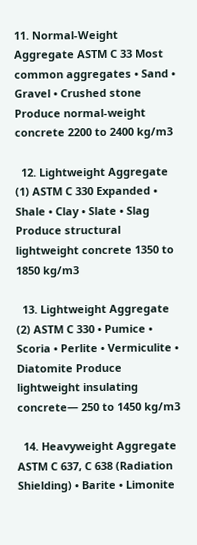11. Normal-Weight Aggregate ASTM C 33 Most common aggregates • Sand • Gravel • Crushed stone Produce normal-weight concrete 2200 to 2400 kg/m3

  12. Lightweight Aggregate (1) ASTM C 330 Expanded • Shale • Clay • Slate • Slag Produce structural lightweight concrete 1350 to 1850 kg/m3

  13. Lightweight Aggregate (2) ASTM C 330 • Pumice • Scoria • Perlite • Vermiculite • Diatomite Produce lightweight insulating concrete— 250 to 1450 kg/m3

  14. Heavyweight Aggregate ASTM C 637, C 638 (Radiation Shielding) • Barite • Limonite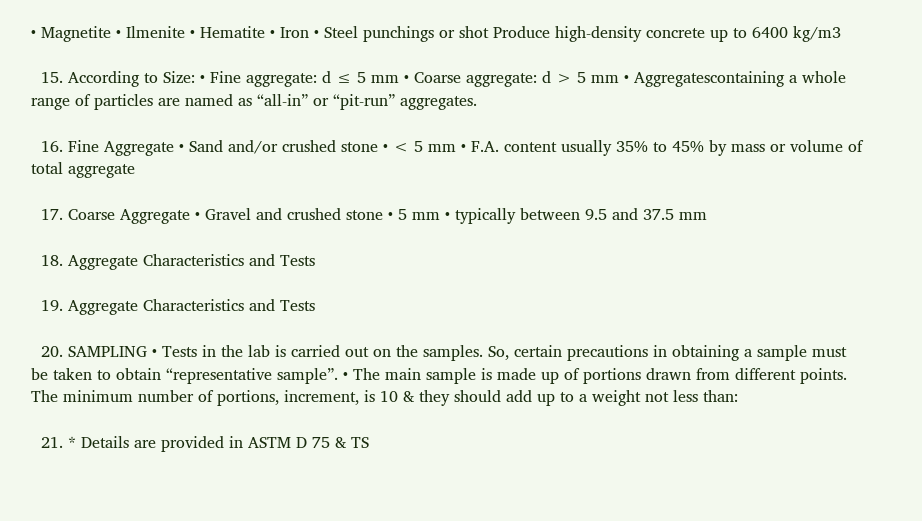• Magnetite • Ilmenite • Hematite • Iron • Steel punchings or shot Produce high-density concrete up to 6400 kg/m3

  15. According to Size: • Fine aggregate: d ≤ 5 mm • Coarse aggregate: d > 5 mm • Aggregatescontaining a whole range of particles are named as “all-in” or “pit-run” aggregates.

  16. Fine Aggregate • Sand and/or crushed stone • < 5 mm • F.A. content usually 35% to 45% by mass or volume of total aggregate

  17. Coarse Aggregate • Gravel and crushed stone • 5 mm • typically between 9.5 and 37.5 mm

  18. Aggregate Characteristics and Tests

  19. Aggregate Characteristics and Tests

  20. SAMPLING • Tests in the lab is carried out on the samples. So, certain precautions in obtaining a sample must be taken to obtain “representative sample”. • The main sample is made up of portions drawn from different points. The minimum number of portions, increment, is 10 & they should add up to a weight not less than:

  21. * Details are provided in ASTM D 75 & TS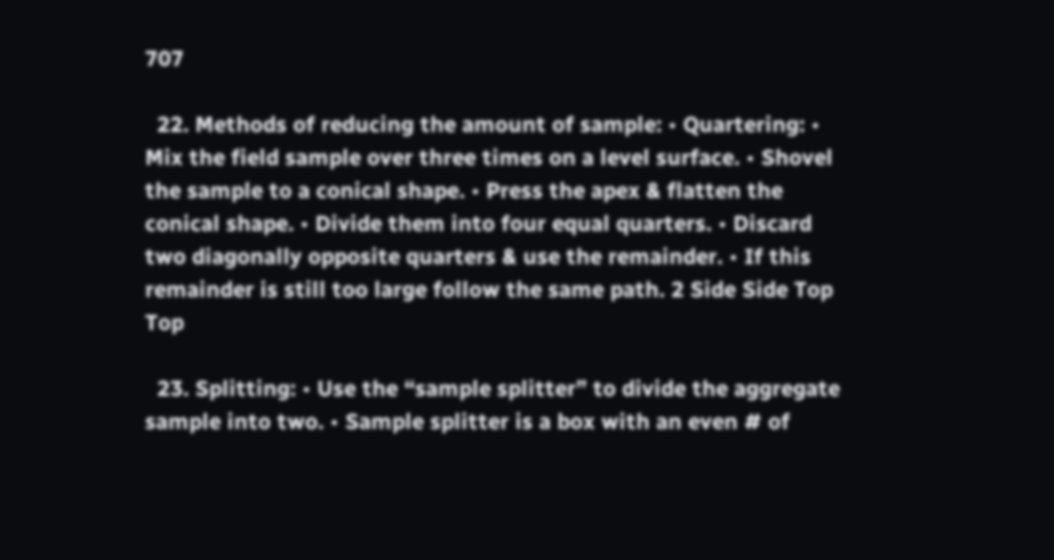707

  22. Methods of reducing the amount of sample: • Quartering: • Mix the field sample over three times on a level surface. • Shovel the sample to a conical shape. • Press the apex & flatten the conical shape. • Divide them into four equal quarters. • Discard two diagonally opposite quarters & use the remainder. • If this remainder is still too large follow the same path. 2 Side Side Top Top

  23. Splitting: • Use the “sample splitter” to divide the aggregate sample into two. • Sample splitter is a box with an even # of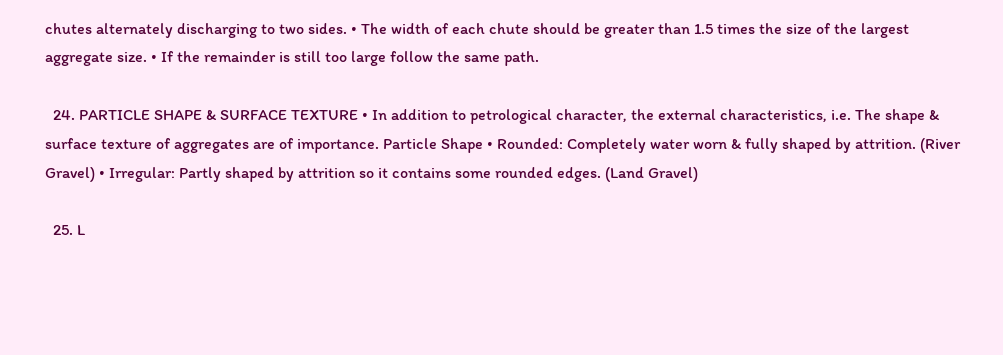chutes alternately discharging to two sides. • The width of each chute should be greater than 1.5 times the size of the largest aggregate size. • If the remainder is still too large follow the same path.

  24. PARTICLE SHAPE & SURFACE TEXTURE • In addition to petrological character, the external characteristics, i.e. The shape & surface texture of aggregates are of importance. Particle Shape • Rounded: Completely water worn & fully shaped by attrition. (River Gravel) • Irregular: Partly shaped by attrition so it contains some rounded edges. (Land Gravel)

  25. L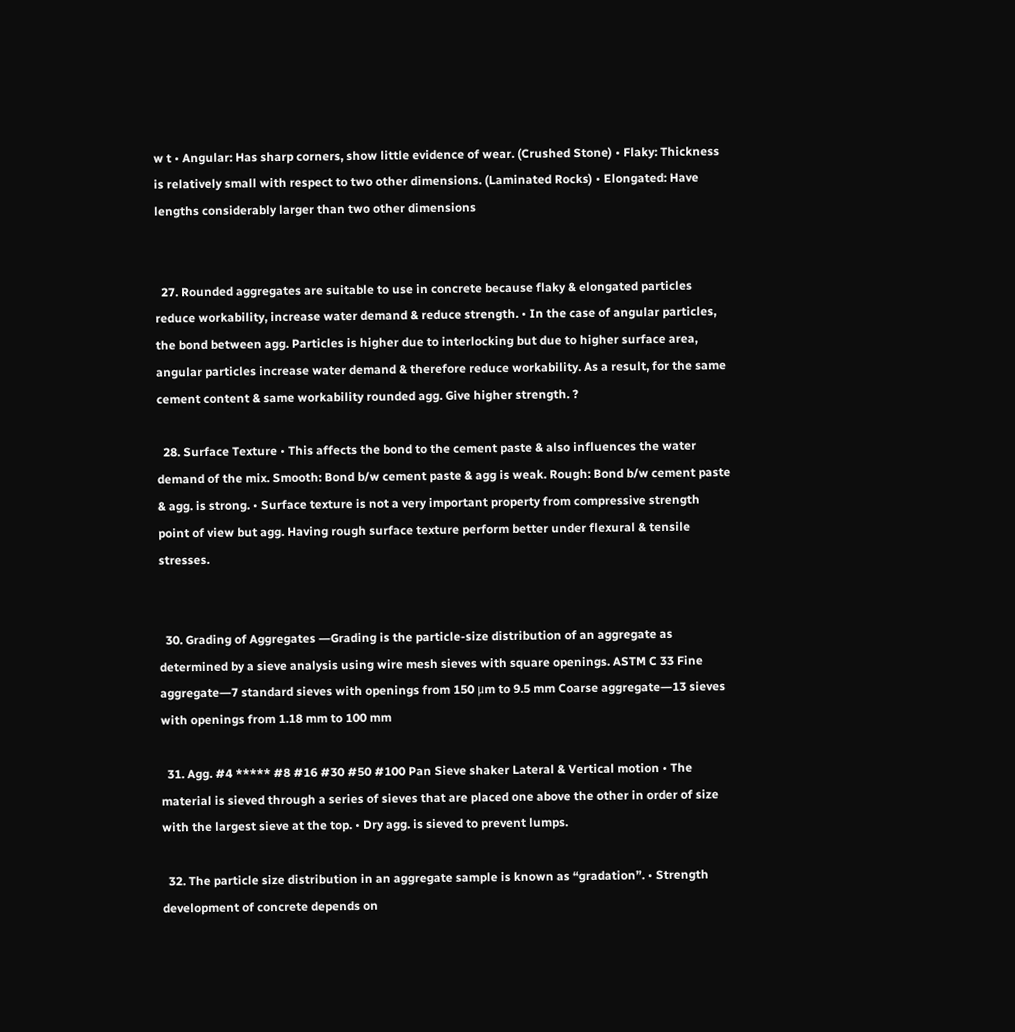w t • Angular: Has sharp corners, show little evidence of wear. (Crushed Stone) • Flaky: Thickness is relatively small with respect to two other dimensions. (Laminated Rocks) • Elongated: Have lengths considerably larger than two other dimensions


  27. Rounded aggregates are suitable to use in concrete because flaky & elongated particles reduce workability, increase water demand & reduce strength. • In the case of angular particles, the bond between agg. Particles is higher due to interlocking but due to higher surface area, angular particles increase water demand & therefore reduce workability. As a result, for the same cement content & same workability rounded agg. Give higher strength. ?

  28. Surface Texture • This affects the bond to the cement paste & also influences the water demand of the mix. Smooth: Bond b/w cement paste & agg is weak. Rough: Bond b/w cement paste & agg. is strong. • Surface texture is not a very important property from compressive strength point of view but agg. Having rough surface texture perform better under flexural & tensile stresses.


  30. Grading of Aggregates ―Grading is the particle-size distribution of an aggregate as determined by a sieve analysis using wire mesh sieves with square openings. ASTM C 33 Fine aggregate―7 standard sieves with openings from 150 μm to 9.5 mm Coarse aggregate―13 sieves with openings from 1.18 mm to 100 mm

  31. Agg. #4 ***** #8 #16 #30 #50 #100 Pan Sieve shaker Lateral & Vertical motion • The material is sieved through a series of sieves that are placed one above the other in order of size with the largest sieve at the top. • Dry agg. is sieved to prevent lumps.

  32. The particle size distribution in an aggregate sample is known as “gradation”. • Strength development of concrete depends on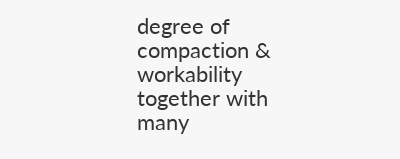degree of compaction & workability together with many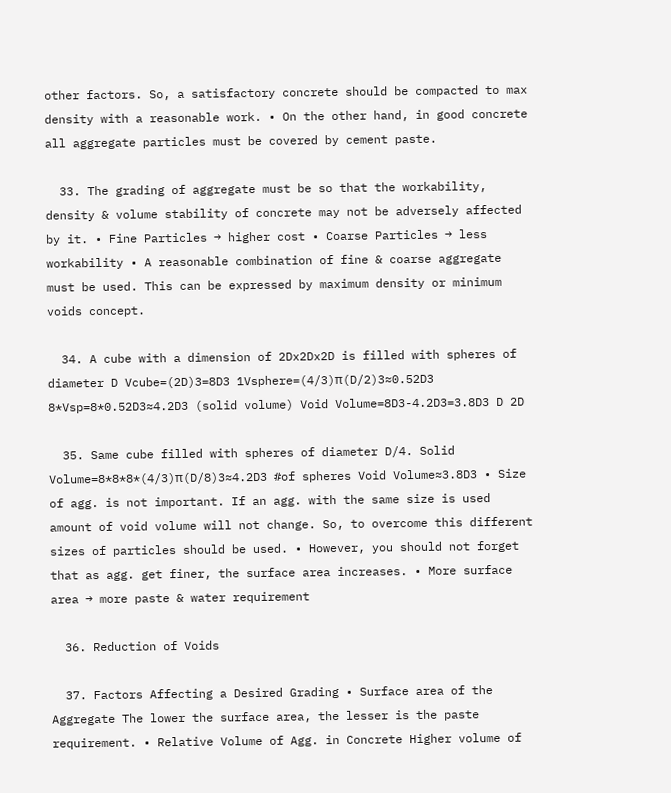other factors. So, a satisfactory concrete should be compacted to max density with a reasonable work. • On the other hand, in good concrete all aggregate particles must be covered by cement paste.

  33. The grading of aggregate must be so that the workability, density & volume stability of concrete may not be adversely affected by it. • Fine Particles → higher cost • Coarse Particles → less workability • A reasonable combination of fine & coarse aggregate must be used. This can be expressed by maximum density or minimum voids concept.

  34. A cube with a dimension of 2Dx2Dx2D is filled with spheres of diameter D Vcube=(2D)3=8D3 1Vsphere=(4/3)π(D/2)3≈0.52D3 8*Vsp=8*0.52D3≈4.2D3 (solid volume) Void Volume=8D3-4.2D3=3.8D3 D 2D

  35. Same cube filled with spheres of diameter D/4. Solid Volume=8*8*8*(4/3)π(D/8)3≈4.2D3 #of spheres Void Volume≈3.8D3 • Size of agg. is not important. If an agg. with the same size is used amount of void volume will not change. So, to overcome this different sizes of particles should be used. • However, you should not forget that as agg. get finer, the surface area increases. • More surface area → more paste & water requirement

  36. Reduction of Voids

  37. Factors Affecting a Desired Grading • Surface area of the Aggregate The lower the surface area, the lesser is the paste requirement. • Relative Volume of Agg. in Concrete Higher volume of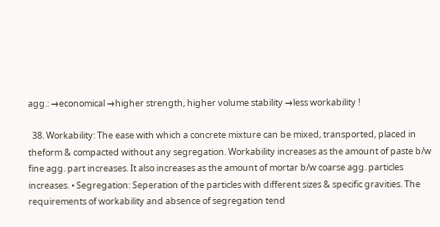agg.: →economical →higher strength, higher volume stability →less workability !

  38. Workability: The ease with which a concrete mixture can be mixed, transported, placed in theform & compacted without any segregation. Workability increases as the amount of paste b/w fine agg. part increases. It also increases as the amount of mortar b/w coarse agg. particles increases. • Segregation: Seperation of the particles with different sizes & specific gravities. The requirements of workability and absence of segregation tend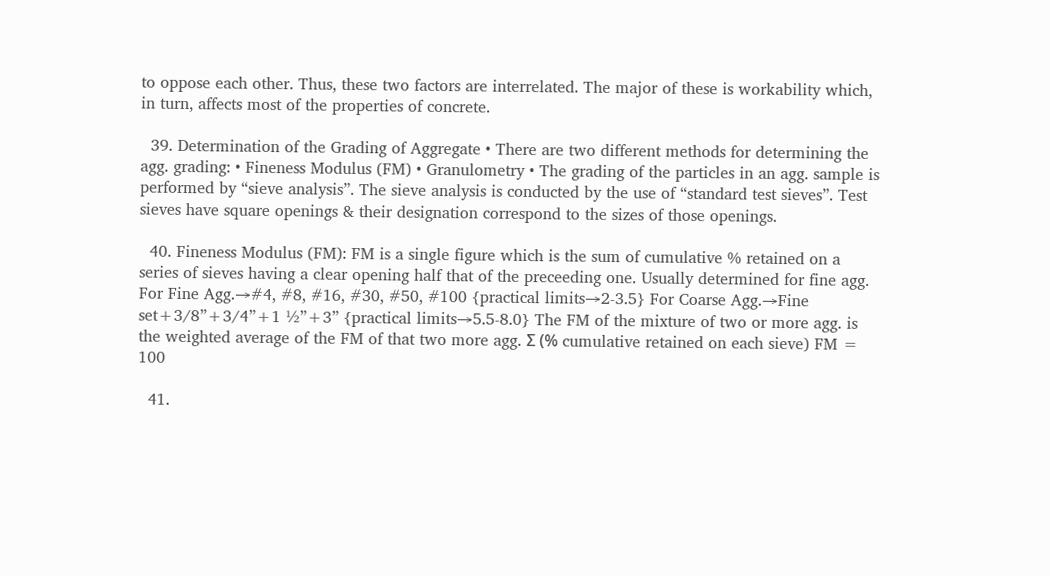to oppose each other. Thus, these two factors are interrelated. The major of these is workability which, in turn, affects most of the properties of concrete.

  39. Determination of the Grading of Aggregate • There are two different methods for determining the agg. grading: • Fineness Modulus (FM) • Granulometry • The grading of the particles in an agg. sample is performed by “sieve analysis”. The sieve analysis is conducted by the use of “standard test sieves”. Test sieves have square openings & their designation correspond to the sizes of those openings.

  40. Fineness Modulus (FM): FM is a single figure which is the sum of cumulative % retained on a series of sieves having a clear opening half that of the preceeding one. Usually determined for fine agg. For Fine Agg.→#4, #8, #16, #30, #50, #100 {practical limits→2-3.5} For Coarse Agg.→Fine set+3/8”+3/4”+1 ½”+3” {practical limits→5.5-8.0} The FM of the mixture of two or more agg. is the weighted average of the FM of that two more agg. Σ (% cumulative retained on each sieve) FM = 100

  41.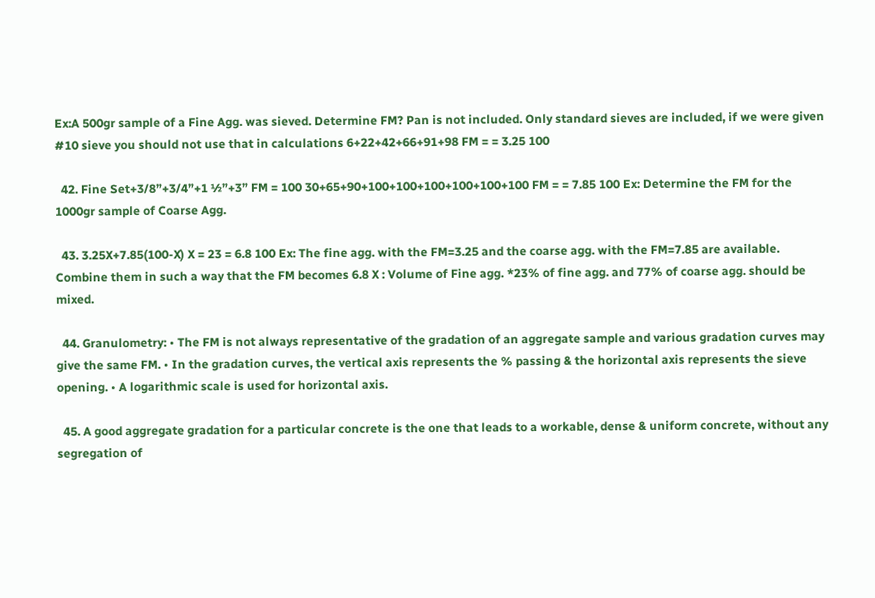Ex:A 500gr sample of a Fine Agg. was sieved. Determine FM? Pan is not included. Only standard sieves are included, if we were given #10 sieve you should not use that in calculations 6+22+42+66+91+98 FM = = 3.25 100

  42. Fine Set+3/8”+3/4”+1 ½”+3” FM = 100 30+65+90+100+100+100+100+100+100 FM = = 7.85 100 Ex: Determine the FM for the 1000gr sample of Coarse Agg.

  43. 3.25X+7.85(100-X) X = 23 = 6.8 100 Ex: The fine agg. with the FM=3.25 and the coarse agg. with the FM=7.85 are available. Combine them in such a way that the FM becomes 6.8 X : Volume of Fine agg. *23% of fine agg. and 77% of coarse agg. should be mixed.

  44. Granulometry: • The FM is not always representative of the gradation of an aggregate sample and various gradation curves may give the same FM. • In the gradation curves, the vertical axis represents the % passing & the horizontal axis represents the sieve opening. • A logarithmic scale is used for horizontal axis.

  45. A good aggregate gradation for a particular concrete is the one that leads to a workable, dense & uniform concrete, without any segregation of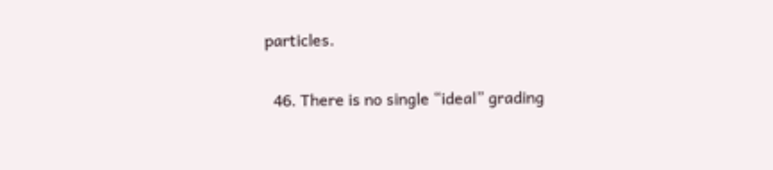particles.

  46. There is no single “ideal” grading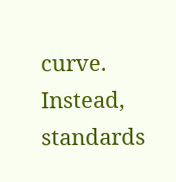curve. Instead, standards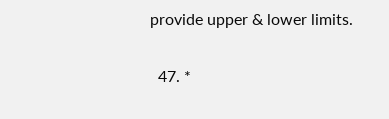provide upper & lower limits.

  47. *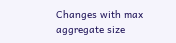Changes with max aggregate size